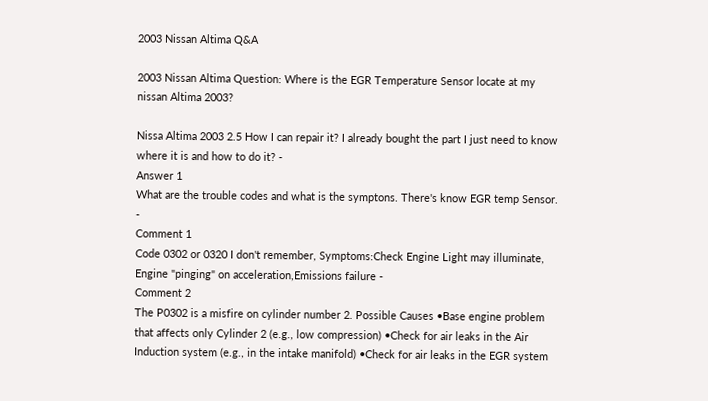2003 Nissan Altima Q&A

2003 Nissan Altima Question: Where is the EGR Temperature Sensor locate at my nissan Altima 2003?

Nissa Altima 2003 2.5 How I can repair it? I already bought the part I just need to know where it is and how to do it? -
Answer 1
What are the trouble codes and what is the symptons. There's know EGR temp Sensor. -
Comment 1
Code 0302 or 0320 I don't remember, Symptoms:Check Engine Light may illuminate, Engine "pinging" on acceleration,Emissions failure -
Comment 2
The P0302 is a misfire on cylinder number 2. Possible Causes •Base engine problem that affects only Cylinder 2 (e.g., low compression) •Check for air leaks in the Air Induction system (e.g., in the intake manifold) •Check for air leaks in the EGR system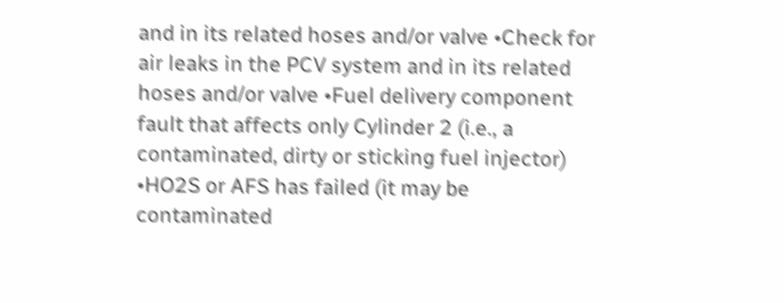and in its related hoses and/or valve •Check for air leaks in the PCV system and in its related hoses and/or valve •Fuel delivery component fault that affects only Cylinder 2 (i.e., a contaminated, dirty or sticking fuel injector) •HO2S or AFS has failed (it may be contaminated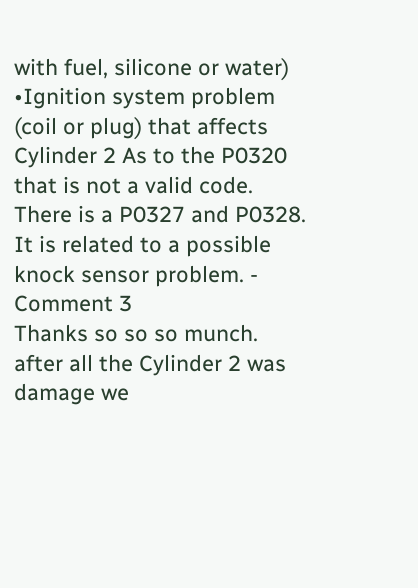with fuel, silicone or water) •Ignition system problem (coil or plug) that affects Cylinder 2 As to the P0320 that is not a valid code. There is a P0327 and P0328. It is related to a possible knock sensor problem. -
Comment 3
Thanks so so so munch. after all the Cylinder 2 was damage we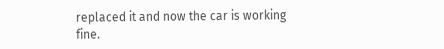replaced it and now the car is working fine.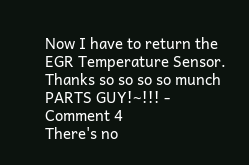Now I have to return the EGR Temperature Sensor. Thanks so so so so munch PARTS GUY!~!!! -
Comment 4
There's no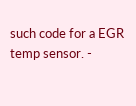such code for a EGR temp sensor. -